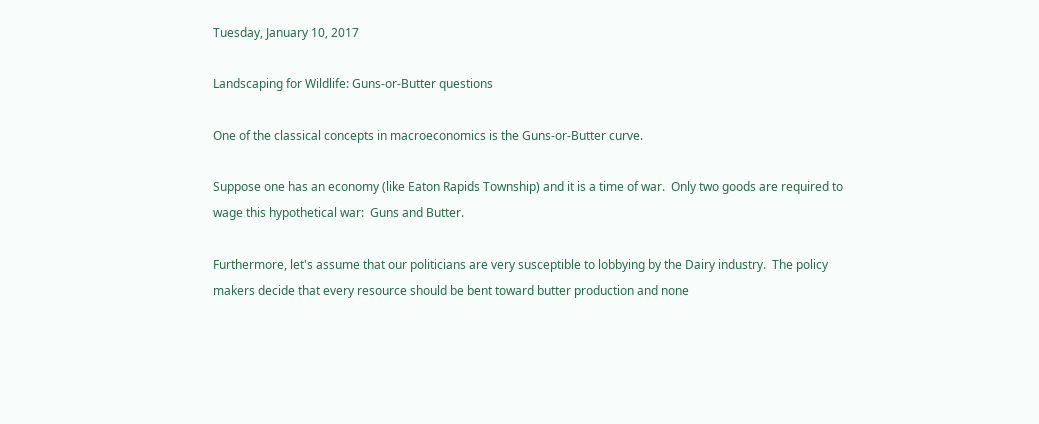Tuesday, January 10, 2017

Landscaping for Wildlife: Guns-or-Butter questions

One of the classical concepts in macroeconomics is the Guns-or-Butter curve.

Suppose one has an economy (like Eaton Rapids Township) and it is a time of war.  Only two goods are required to wage this hypothetical war:  Guns and Butter.

Furthermore, let's assume that our politicians are very susceptible to lobbying by the Dairy industry.  The policy makers decide that every resource should be bent toward butter production and none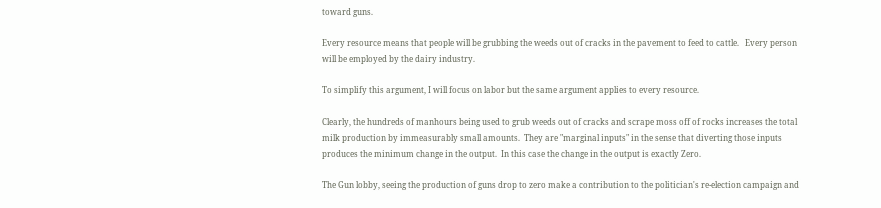toward guns.

Every resource means that people will be grubbing the weeds out of cracks in the pavement to feed to cattle.   Every person will be employed by the dairy industry.

To simplify this argument, I will focus on labor but the same argument applies to every resource.

Clearly, the hundreds of manhours being used to grub weeds out of cracks and scrape moss off of rocks increases the total milk production by immeasurably small amounts.  They are "marginal inputs" in the sense that diverting those inputs produces the minimum change in the output.  In this case the change in the output is exactly Zero.

The Gun lobby, seeing the production of guns drop to zero make a contribution to the politician's re-election campaign and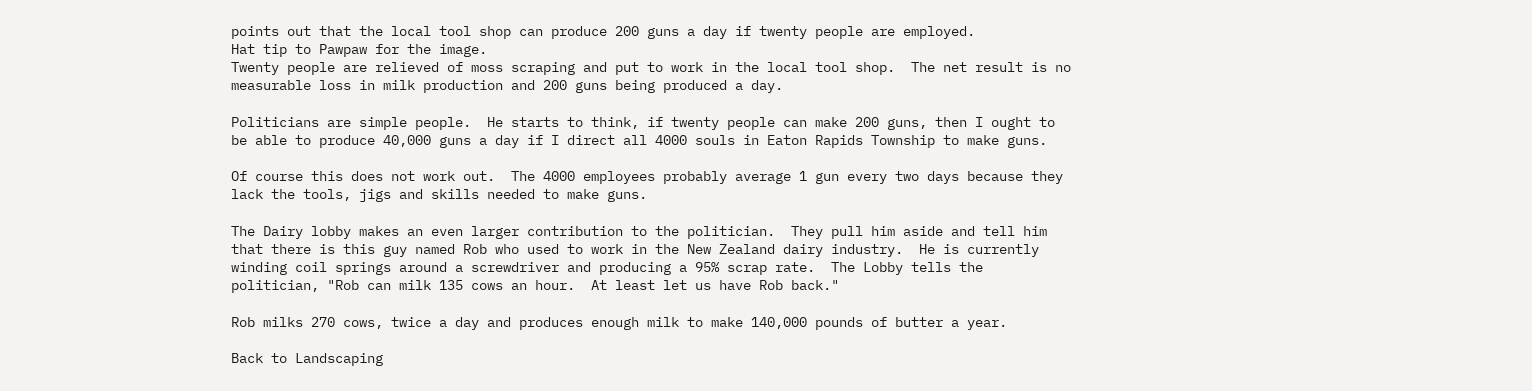points out that the local tool shop can produce 200 guns a day if twenty people are employed.
Hat tip to Pawpaw for the image.
Twenty people are relieved of moss scraping and put to work in the local tool shop.  The net result is no measurable loss in milk production and 200 guns being produced a day.

Politicians are simple people.  He starts to think, if twenty people can make 200 guns, then I ought to be able to produce 40,000 guns a day if I direct all 4000 souls in Eaton Rapids Township to make guns.

Of course this does not work out.  The 4000 employees probably average 1 gun every two days because they lack the tools, jigs and skills needed to make guns.

The Dairy lobby makes an even larger contribution to the politician.  They pull him aside and tell him that there is this guy named Rob who used to work in the New Zealand dairy industry.  He is currently winding coil springs around a screwdriver and producing a 95% scrap rate.  The Lobby tells the politician, "Rob can milk 135 cows an hour.  At least let us have Rob back."

Rob milks 270 cows, twice a day and produces enough milk to make 140,000 pounds of butter a year.

Back to Landscaping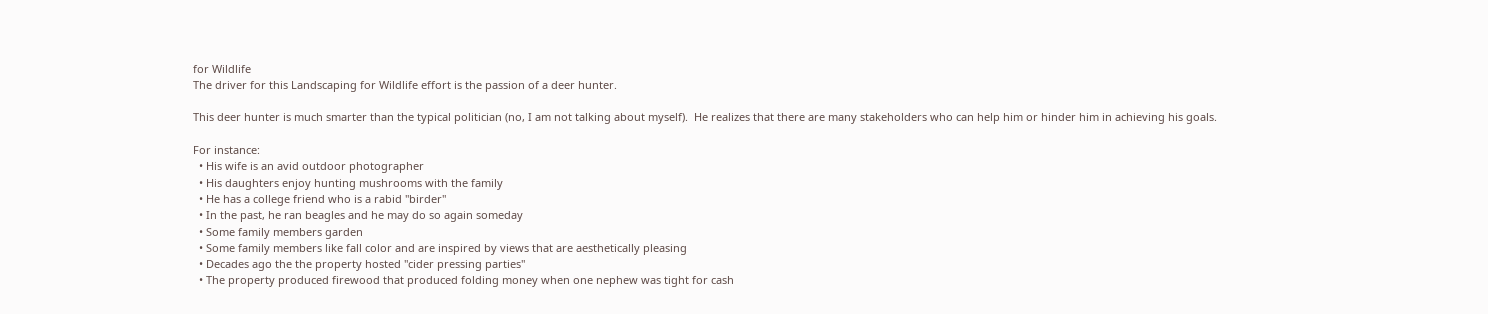for Wildlife
The driver for this Landscaping for Wildlife effort is the passion of a deer hunter.

This deer hunter is much smarter than the typical politician (no, I am not talking about myself).  He realizes that there are many stakeholders who can help him or hinder him in achieving his goals.

For instance:
  • His wife is an avid outdoor photographer
  • His daughters enjoy hunting mushrooms with the family
  • He has a college friend who is a rabid "birder"
  • In the past, he ran beagles and he may do so again someday
  • Some family members garden
  • Some family members like fall color and are inspired by views that are aesthetically pleasing
  • Decades ago the the property hosted "cider pressing parties"
  • The property produced firewood that produced folding money when one nephew was tight for cash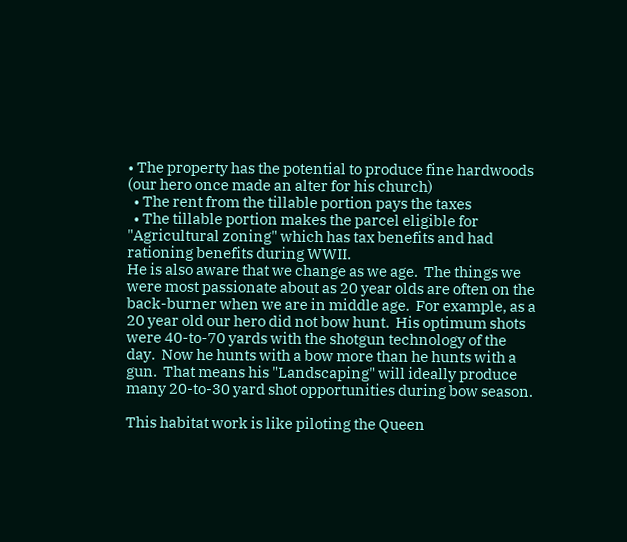• The property has the potential to produce fine hardwoods (our hero once made an alter for his church)
  • The rent from the tillable portion pays the taxes
  • The tillable portion makes the parcel eligible for "Agricultural zoning" which has tax benefits and had rationing benefits during WWII.
He is also aware that we change as we age.  The things we were most passionate about as 20 year olds are often on the back-burner when we are in middle age.  For example, as a 20 year old our hero did not bow hunt.  His optimum shots were 40-to-70 yards with the shotgun technology of the day.  Now he hunts with a bow more than he hunts with a gun.  That means his "Landscaping" will ideally produce many 20-to-30 yard shot opportunities during bow season.

This habitat work is like piloting the Queen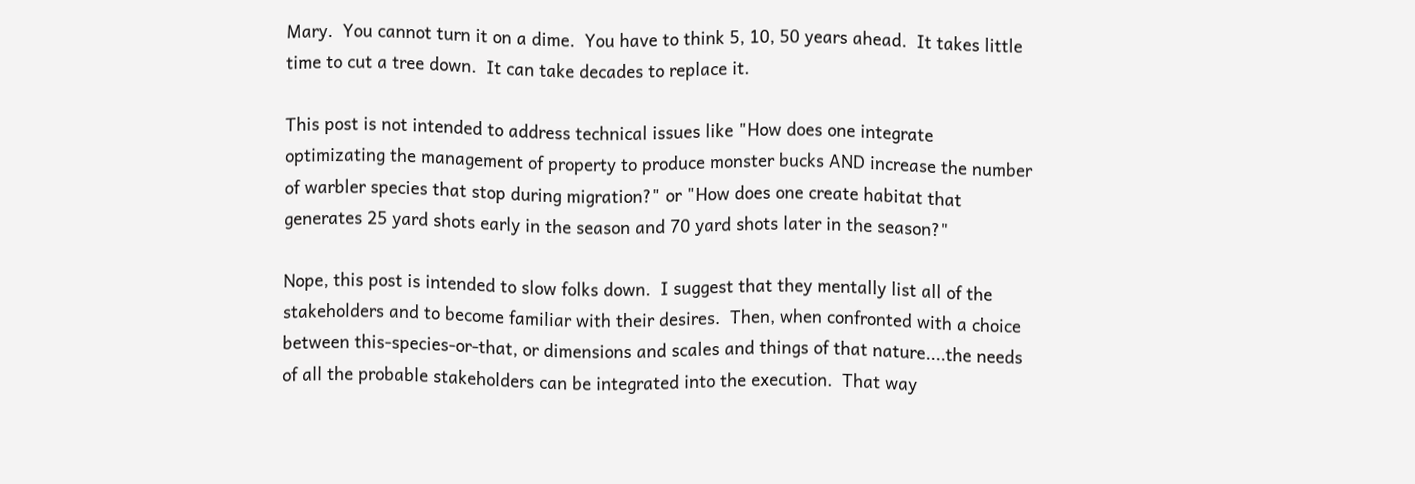Mary.  You cannot turn it on a dime.  You have to think 5, 10, 50 years ahead.  It takes little time to cut a tree down.  It can take decades to replace it.

This post is not intended to address technical issues like "How does one integrate optimizating the management of property to produce monster bucks AND increase the number of warbler species that stop during migration?" or "How does one create habitat that generates 25 yard shots early in the season and 70 yard shots later in the season?"

Nope, this post is intended to slow folks down.  I suggest that they mentally list all of the stakeholders and to become familiar with their desires.  Then, when confronted with a choice between this-species-or-that, or dimensions and scales and things of that nature....the needs of all the probable stakeholders can be integrated into the execution.  That way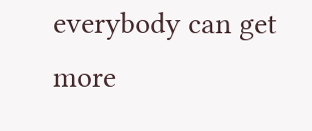everybody can get more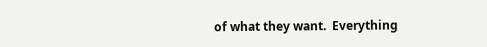of what they want.  Everything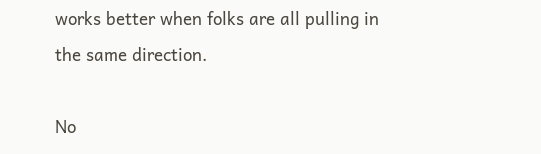works better when folks are all pulling in the same direction.

No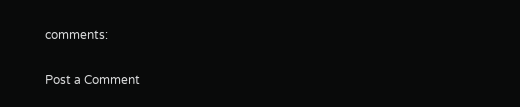comments:

Post a Comment